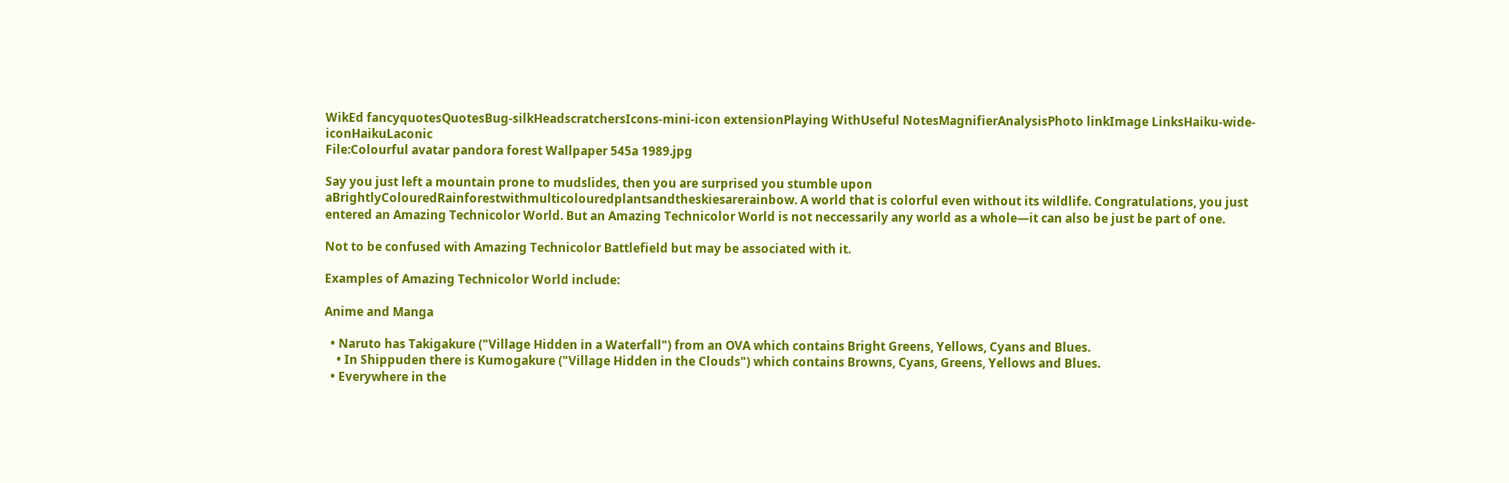WikEd fancyquotesQuotesBug-silkHeadscratchersIcons-mini-icon extensionPlaying WithUseful NotesMagnifierAnalysisPhoto linkImage LinksHaiku-wide-iconHaikuLaconic
File:Colourful avatar pandora forest Wallpaper 545a 1989.jpg

Say you just left a mountain prone to mudslides, then you are surprised you stumble upon aBrightlyColouredRainforestwithmulticolouredplantsandtheskiesarerainbow. A world that is colorful even without its wildlife. Congratulations, you just entered an Amazing Technicolor World. But an Amazing Technicolor World is not neccessarily any world as a whole—it can also be just be part of one.

Not to be confused with Amazing Technicolor Battlefield but may be associated with it.

Examples of Amazing Technicolor World include:

Anime and Manga

  • Naruto has Takigakure ("Village Hidden in a Waterfall") from an OVA which contains Bright Greens, Yellows, Cyans and Blues.
    • In Shippuden there is Kumogakure ("Village Hidden in the Clouds") which contains Browns, Cyans, Greens, Yellows and Blues.
  • Everywhere in the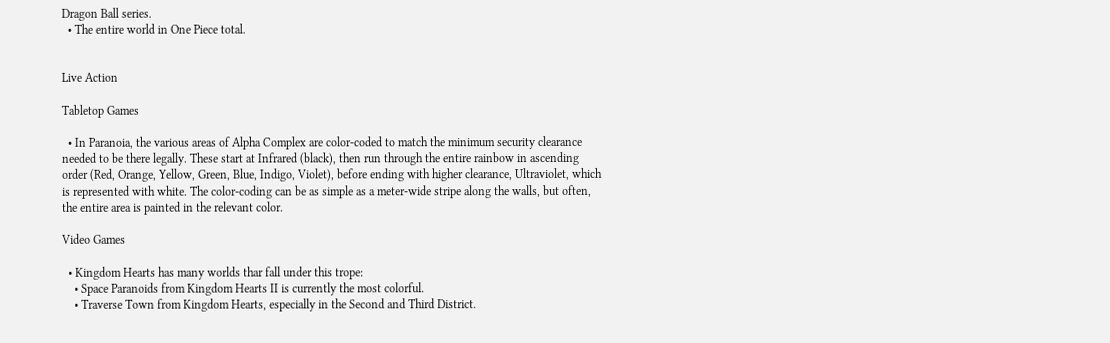Dragon Ball series.
  • The entire world in One Piece total.


Live Action

Tabletop Games

  • In Paranoia, the various areas of Alpha Complex are color-coded to match the minimum security clearance needed to be there legally. These start at Infrared (black), then run through the entire rainbow in ascending order (Red, Orange, Yellow, Green, Blue, Indigo, Violet), before ending with higher clearance, Ultraviolet, which is represented with white. The color-coding can be as simple as a meter-wide stripe along the walls, but often, the entire area is painted in the relevant color.

Video Games

  • Kingdom Hearts has many worlds thar fall under this trope:
    • Space Paranoids from Kingdom Hearts II is currently the most colorful.
    • Traverse Town from Kingdom Hearts, especially in the Second and Third District.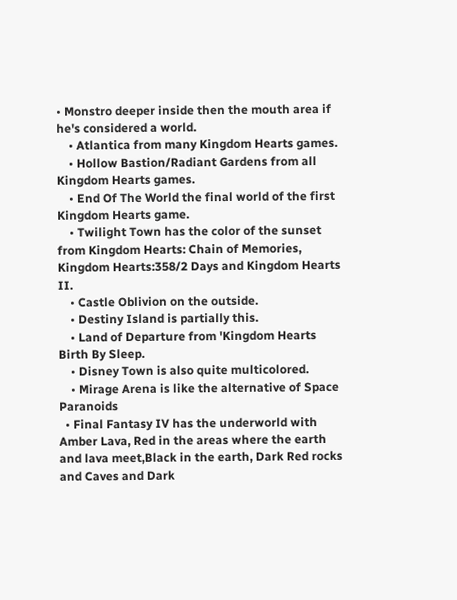• Monstro deeper inside then the mouth area if he's considered a world.
    • Atlantica from many Kingdom Hearts games.
    • Hollow Bastion/Radiant Gardens from all Kingdom Hearts games.
    • End Of The World the final world of the first Kingdom Hearts game.
    • Twilight Town has the color of the sunset from Kingdom Hearts: Chain of Memories, Kingdom Hearts:358/2 Days and Kingdom Hearts II.
    • Castle Oblivion on the outside.
    • Destiny Island is partially this.
    • Land of Departure from 'Kingdom Hearts Birth By Sleep.
    • Disney Town is also quite multicolored.
    • Mirage Arena is like the alternative of Space Paranoids
  • Final Fantasy IV has the underworld with Amber Lava, Red in the areas where the earth and lava meet,Black in the earth, Dark Red rocks and Caves and Dark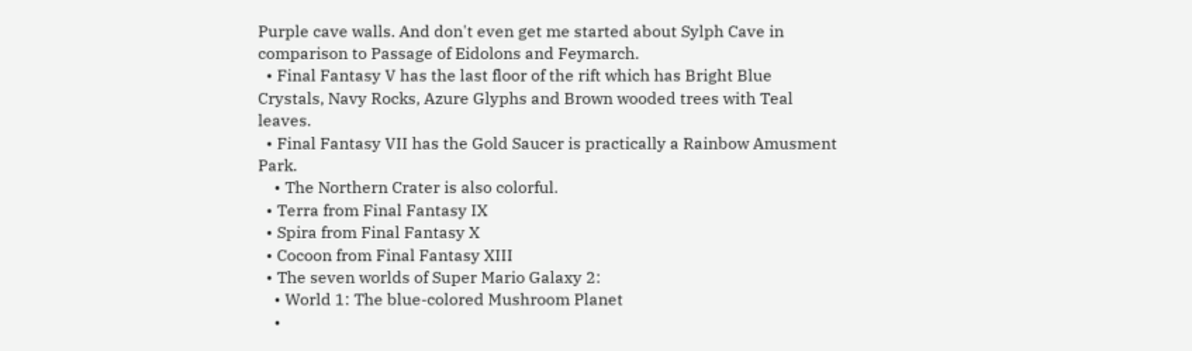Purple cave walls. And don't even get me started about Sylph Cave in comparison to Passage of Eidolons and Feymarch.
  • Final Fantasy V has the last floor of the rift which has Bright Blue Crystals, Navy Rocks, Azure Glyphs and Brown wooded trees with Teal leaves.
  • Final Fantasy VII has the Gold Saucer is practically a Rainbow Amusment Park.
    • The Northern Crater is also colorful.
  • Terra from Final Fantasy IX
  • Spira from Final Fantasy X
  • Cocoon from Final Fantasy XIII
  • The seven worlds of Super Mario Galaxy 2:
    • World 1: The blue-colored Mushroom Planet
    •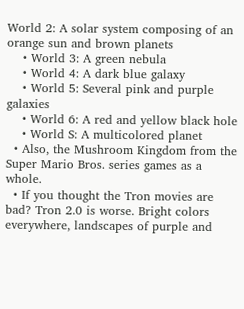World 2: A solar system composing of an orange sun and brown planets
    • World 3: A green nebula
    • World 4: A dark blue galaxy
    • World 5: Several pink and purple galaxies
    • World 6: A red and yellow black hole
    • World S: A multicolored planet
  • Also, the Mushroom Kingdom from the Super Mario Bros. series games as a whole.
  • If you thought the Tron movies are bad? Tron 2.0 is worse. Bright colors everywhere, landscapes of purple and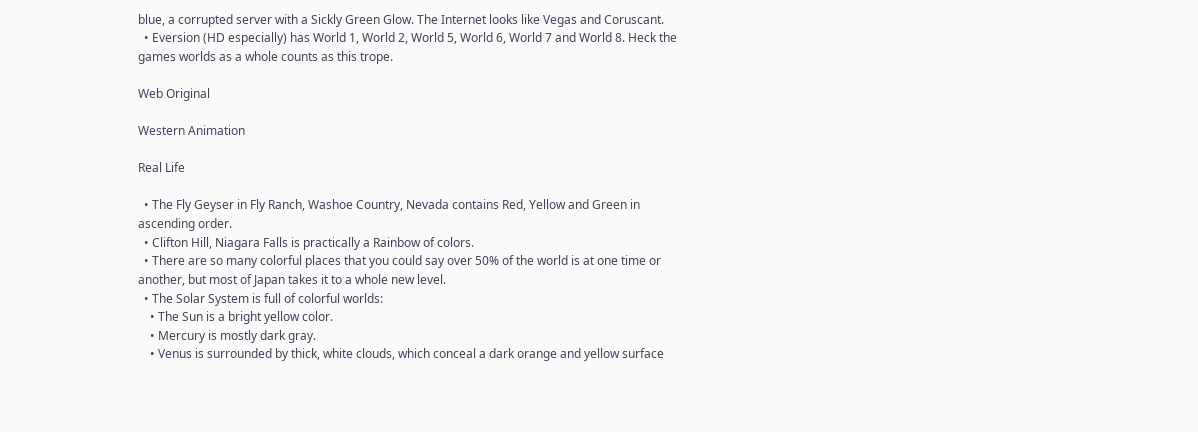blue, a corrupted server with a Sickly Green Glow. The Internet looks like Vegas and Coruscant.
  • Eversion (HD especially) has World 1, World 2, World 5, World 6, World 7 and World 8. Heck the games worlds as a whole counts as this trope.

Web Original

Western Animation

Real Life

  • The Fly Geyser in Fly Ranch, Washoe Country, Nevada contains Red, Yellow and Green in ascending order.
  • Clifton Hill, Niagara Falls is practically a Rainbow of colors.
  • There are so many colorful places that you could say over 50% of the world is at one time or another, but most of Japan takes it to a whole new level.
  • The Solar System is full of colorful worlds:
    • The Sun is a bright yellow color.
    • Mercury is mostly dark gray.
    • Venus is surrounded by thick, white clouds, which conceal a dark orange and yellow surface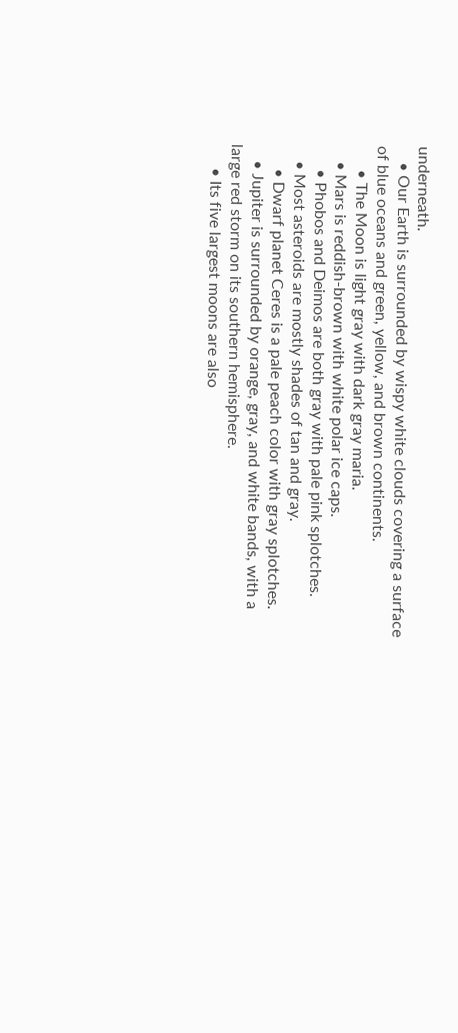underneath.
    • Our Earth is surrounded by wispy white clouds covering a surface of blue oceans and green, yellow, and brown continents.
      • The Moon is light gray with dark gray maria.
    • Mars is reddish-brown with white polar ice caps.
      • Phobos and Deimos are both gray with pale pink splotches.
    • Most asteroids are mostly shades of tan and gray.
      • Dwarf planet Ceres is a pale peach color with gray splotches.
    • Jupiter is surrounded by orange, gray, and white bands, with a large red storm on its southern hemisphere.
      • Its five largest moons are also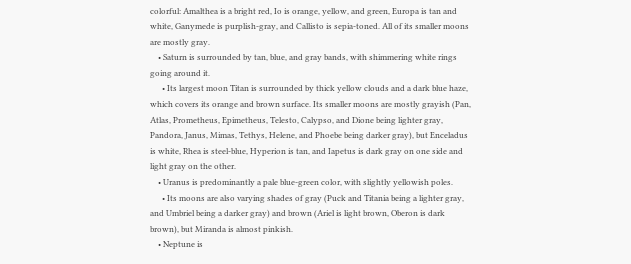colorful: Amalthea is a bright red, Io is orange, yellow, and green, Europa is tan and white, Ganymede is purplish-gray, and Callisto is sepia-toned. All of its smaller moons are mostly gray.
    • Saturn is surrounded by tan, blue, and gray bands, with shimmering white rings going around it.
      • Its largest moon Titan is surrounded by thick yellow clouds and a dark blue haze, which covers its orange and brown surface. Its smaller moons are mostly grayish (Pan, Atlas, Prometheus, Epimetheus, Telesto, Calypso, and Dione being lighter gray, Pandora, Janus, Mimas, Tethys, Helene, and Phoebe being darker gray), but Enceladus is white, Rhea is steel-blue, Hyperion is tan, and Iapetus is dark gray on one side and light gray on the other.
    • Uranus is predominantly a pale blue-green color, with slightly yellowish poles.
      • Its moons are also varying shades of gray (Puck and Titania being a lighter gray, and Umbriel being a darker gray) and brown (Ariel is light brown, Oberon is dark brown), but Miranda is almost pinkish.
    • Neptune is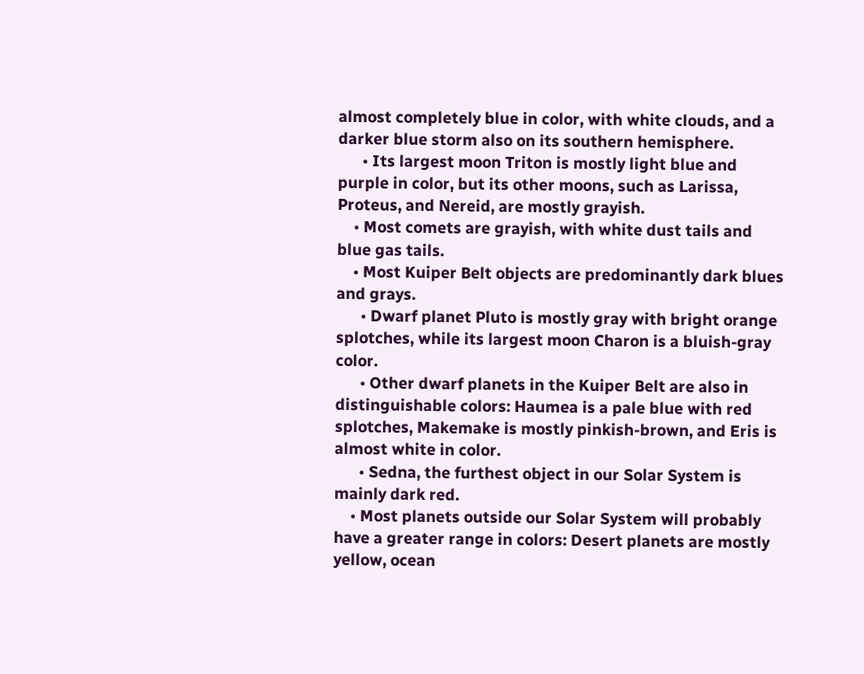almost completely blue in color, with white clouds, and a darker blue storm also on its southern hemisphere.
      • Its largest moon Triton is mostly light blue and purple in color, but its other moons, such as Larissa, Proteus, and Nereid, are mostly grayish.
    • Most comets are grayish, with white dust tails and blue gas tails.
    • Most Kuiper Belt objects are predominantly dark blues and grays.
      • Dwarf planet Pluto is mostly gray with bright orange splotches, while its largest moon Charon is a bluish-gray color.
      • Other dwarf planets in the Kuiper Belt are also in distinguishable colors: Haumea is a pale blue with red splotches, Makemake is mostly pinkish-brown, and Eris is almost white in color.
      • Sedna, the furthest object in our Solar System is mainly dark red.
    • Most planets outside our Solar System will probably have a greater range in colors: Desert planets are mostly yellow, ocean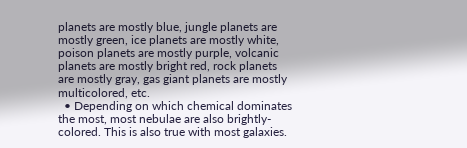planets are mostly blue, jungle planets are mostly green, ice planets are mostly white, poison planets are mostly purple, volcanic planets are mostly bright red, rock planets are mostly gray, gas giant planets are mostly multicolored, etc.
  • Depending on which chemical dominates the most, most nebulae are also brightly-colored. This is also true with most galaxies.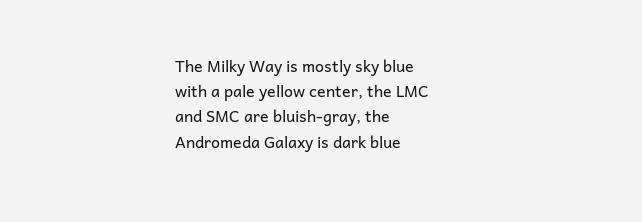The Milky Way is mostly sky blue with a pale yellow center, the LMC and SMC are bluish-gray, the Andromeda Galaxy is dark blue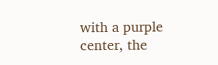with a purple center, the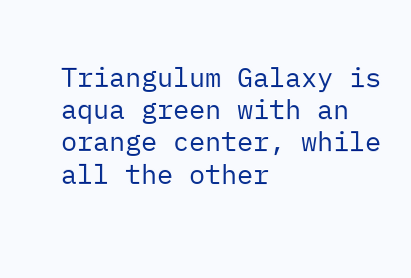Triangulum Galaxy is aqua green with an orange center, while all the other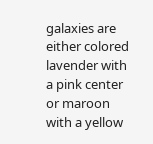galaxies are either colored lavender with a pink center or maroon with a yellow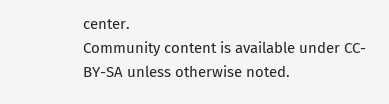center.
Community content is available under CC-BY-SA unless otherwise noted.